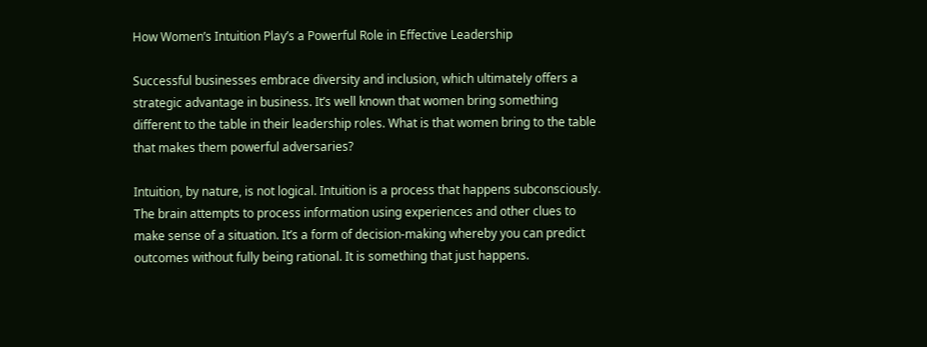How Women’s Intuition Play’s a Powerful Role in Effective Leadership

Successful businesses embrace diversity and inclusion, which ultimately offers a strategic advantage in business. It’s well known that women bring something different to the table in their leadership roles. What is that women bring to the table that makes them powerful adversaries?

Intuition, by nature, is not logical. Intuition is a process that happens subconsciously. The brain attempts to process information using experiences and other clues to make sense of a situation. It’s a form of decision-making whereby you can predict outcomes without fully being rational. It is something that just happens.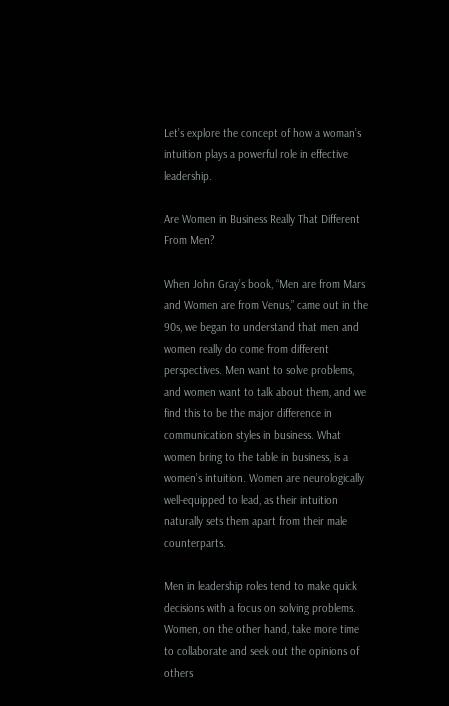Let’s explore the concept of how a woman’s intuition plays a powerful role in effective leadership.

Are Women in Business Really That Different From Men?

When John Gray’s book, “Men are from Mars and Women are from Venus,” came out in the 90s, we began to understand that men and women really do come from different perspectives. Men want to solve problems, and women want to talk about them, and we find this to be the major difference in communication styles in business. What women bring to the table in business, is a women’s intuition. Women are neurologically well-equipped to lead, as their intuition naturally sets them apart from their male counterparts.

Men in leadership roles tend to make quick decisions with a focus on solving problems. Women, on the other hand, take more time to collaborate and seek out the opinions of others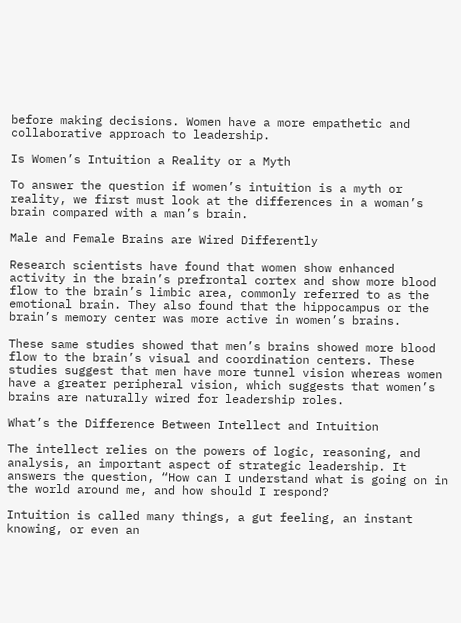before making decisions. Women have a more empathetic and collaborative approach to leadership.

Is Women’s Intuition a Reality or a Myth

To answer the question if women’s intuition is a myth or reality, we first must look at the differences in a woman’s brain compared with a man’s brain.

Male and Female Brains are Wired Differently

Research scientists have found that women show enhanced activity in the brain’s prefrontal cortex and show more blood flow to the brain’s limbic area, commonly referred to as the emotional brain. They also found that the hippocampus or the brain’s memory center was more active in women’s brains.

These same studies showed that men’s brains showed more blood flow to the brain’s visual and coordination centers. These studies suggest that men have more tunnel vision whereas women have a greater peripheral vision, which suggests that women’s brains are naturally wired for leadership roles.

What’s the Difference Between Intellect and Intuition

The intellect relies on the powers of logic, reasoning, and analysis, an important aspect of strategic leadership. It answers the question, “How can I understand what is going on in the world around me, and how should I respond?

Intuition is called many things, a gut feeling, an instant knowing, or even an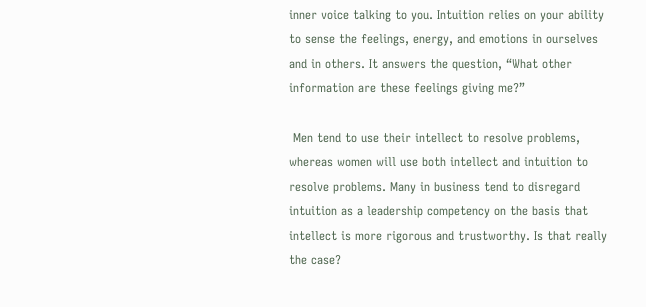inner voice talking to you. Intuition relies on your ability to sense the feelings, energy, and emotions in ourselves and in others. It answers the question, “What other information are these feelings giving me?”

 Men tend to use their intellect to resolve problems, whereas women will use both intellect and intuition to resolve problems. Many in business tend to disregard intuition as a leadership competency on the basis that intellect is more rigorous and trustworthy. Is that really the case?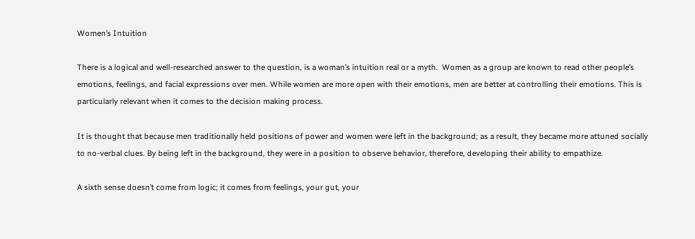Women’s Intuition

There is a logical and well-researched answer to the question, is a woman’s intuition real or a myth.  Women as a group are known to read other people’s emotions, feelings, and facial expressions over men. While women are more open with their emotions, men are better at controlling their emotions. This is particularly relevant when it comes to the decision making process.

It is thought that because men traditionally held positions of power and women were left in the background; as a result, they became more attuned socially to no-verbal clues. By being left in the background, they were in a position to observe behavior, therefore, developing their ability to empathize.

A sixth sense doesn’t come from logic; it comes from feelings, your gut, your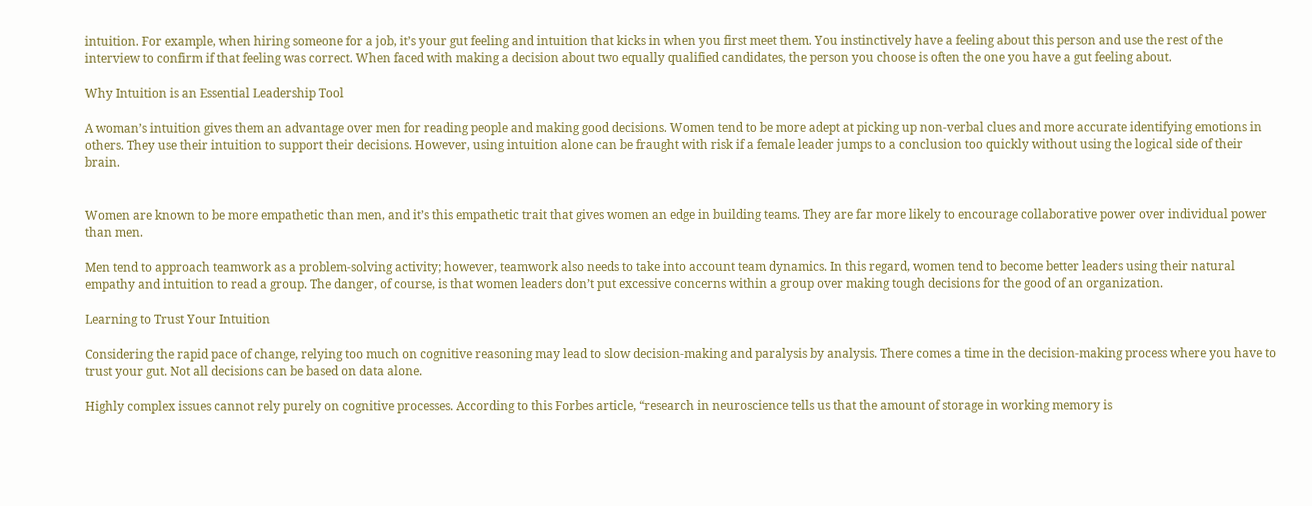intuition. For example, when hiring someone for a job, it’s your gut feeling and intuition that kicks in when you first meet them. You instinctively have a feeling about this person and use the rest of the interview to confirm if that feeling was correct. When faced with making a decision about two equally qualified candidates, the person you choose is often the one you have a gut feeling about.

Why Intuition is an Essential Leadership Tool

A woman’s intuition gives them an advantage over men for reading people and making good decisions. Women tend to be more adept at picking up non-verbal clues and more accurate identifying emotions in others. They use their intuition to support their decisions. However, using intuition alone can be fraught with risk if a female leader jumps to a conclusion too quickly without using the logical side of their brain.


Women are known to be more empathetic than men, and it’s this empathetic trait that gives women an edge in building teams. They are far more likely to encourage collaborative power over individual power than men.

Men tend to approach teamwork as a problem-solving activity; however, teamwork also needs to take into account team dynamics. In this regard, women tend to become better leaders using their natural empathy and intuition to read a group. The danger, of course, is that women leaders don’t put excessive concerns within a group over making tough decisions for the good of an organization.

Learning to Trust Your Intuition

Considering the rapid pace of change, relying too much on cognitive reasoning may lead to slow decision-making and paralysis by analysis. There comes a time in the decision-making process where you have to trust your gut. Not all decisions can be based on data alone.

Highly complex issues cannot rely purely on cognitive processes. According to this Forbes article, “research in neuroscience tells us that the amount of storage in working memory is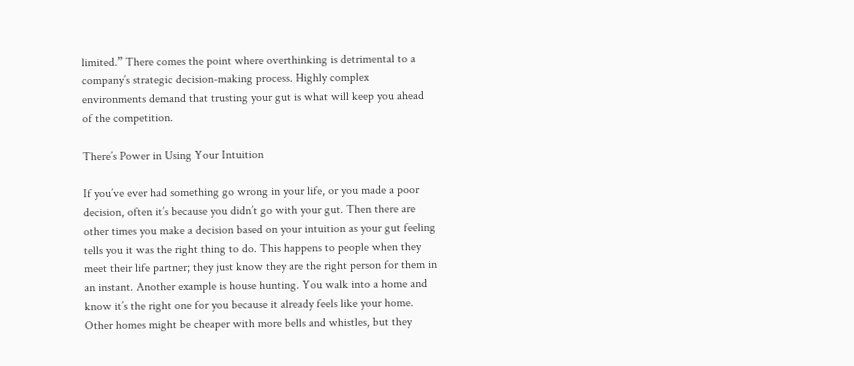limited.” There comes the point where overthinking is detrimental to a company’s strategic decision-making process. Highly complex environments demand that trusting your gut is what will keep you ahead of the competition.

There’s Power in Using Your Intuition

If you’ve ever had something go wrong in your life, or you made a poor decision, often it’s because you didn’t go with your gut. Then there are other times you make a decision based on your intuition as your gut feeling tells you it was the right thing to do. This happens to people when they meet their life partner; they just know they are the right person for them in an instant. Another example is house hunting. You walk into a home and know it’s the right one for you because it already feels like your home. Other homes might be cheaper with more bells and whistles, but they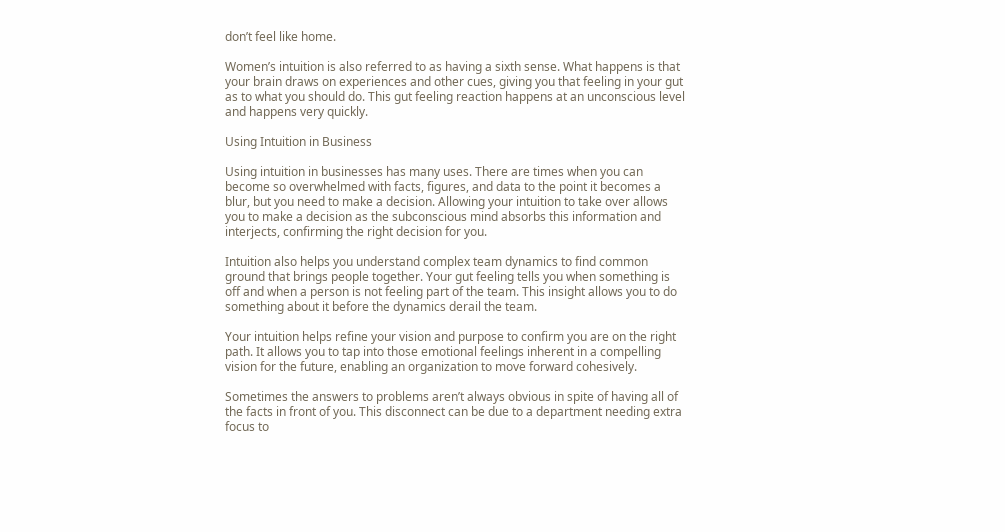don’t feel like home.

Women’s intuition is also referred to as having a sixth sense. What happens is that your brain draws on experiences and other cues, giving you that feeling in your gut as to what you should do. This gut feeling reaction happens at an unconscious level and happens very quickly.

Using Intuition in Business

Using intuition in businesses has many uses. There are times when you can become so overwhelmed with facts, figures, and data to the point it becomes a blur, but you need to make a decision. Allowing your intuition to take over allows you to make a decision as the subconscious mind absorbs this information and interjects, confirming the right decision for you.

Intuition also helps you understand complex team dynamics to find common ground that brings people together. Your gut feeling tells you when something is off and when a person is not feeling part of the team. This insight allows you to do something about it before the dynamics derail the team.

Your intuition helps refine your vision and purpose to confirm you are on the right path. It allows you to tap into those emotional feelings inherent in a compelling vision for the future, enabling an organization to move forward cohesively.

Sometimes the answers to problems aren’t always obvious in spite of having all of the facts in front of you. This disconnect can be due to a department needing extra focus to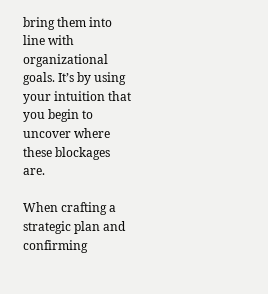bring them into line with organizational goals. It’s by using your intuition that you begin to uncover where these blockages are.

When crafting a strategic plan and confirming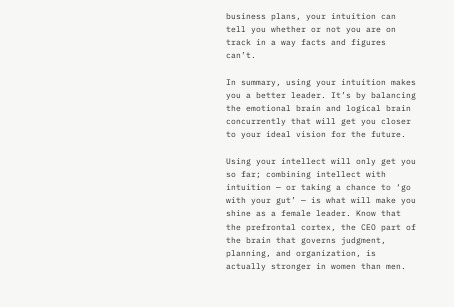business plans, your intuition can tell you whether or not you are on track in a way facts and figures can’t.

In summary, using your intuition makes you a better leader. It’s by balancing the emotional brain and logical brain concurrently that will get you closer to your ideal vision for the future.

Using your intellect will only get you so far; combining intellect with intuition — or taking a chance to ‘go with your gut’ — is what will make you shine as a female leader. Know that the prefrontal cortex, the CEO part of the brain that governs judgment, planning, and organization, is actually stronger in women than men.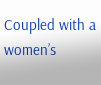Coupled with a women’s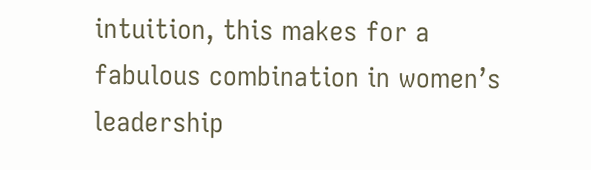intuition, this makes for a fabulous combination in women’s leadership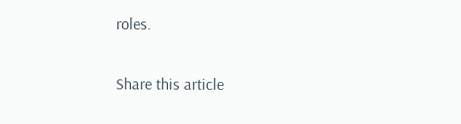roles.

Share this article